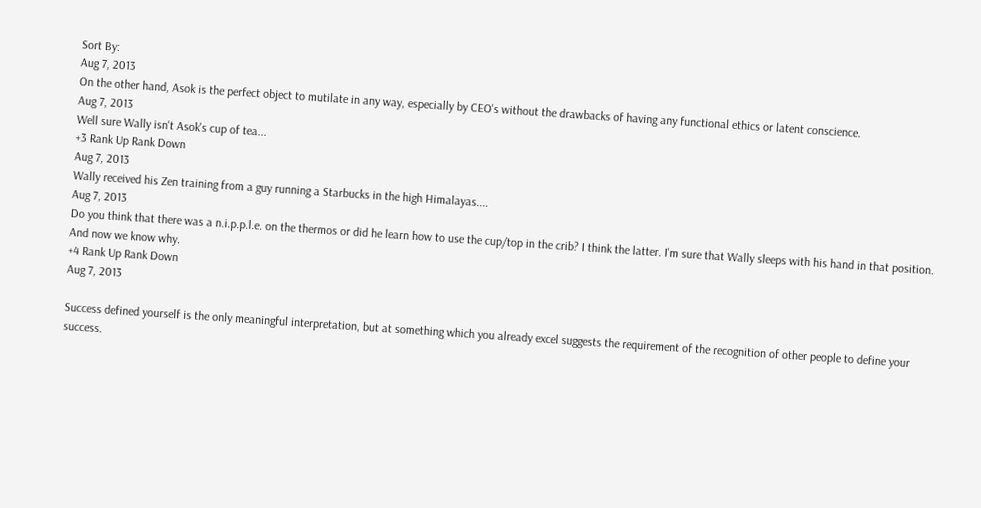Sort By:
Aug 7, 2013
On the other hand, Asok is the perfect object to mutilate in any way, especially by CEO's without the drawbacks of having any functional ethics or latent conscience.
Aug 7, 2013
Well sure Wally isn't Asok's cup of tea...
+3 Rank Up Rank Down
Aug 7, 2013
Wally received his Zen training from a guy running a Starbucks in the high Himalayas....
Aug 7, 2013
Do you think that there was a n.i.p.p.l.e. on the thermos or did he learn how to use the cup/top in the crib? I think the latter. I'm sure that Wally sleeps with his hand in that position. And now we know why.
+4 Rank Up Rank Down
Aug 7, 2013

Success defined yourself is the only meaningful interpretation, but at something which you already excel suggests the requirement of the recognition of other people to define your success.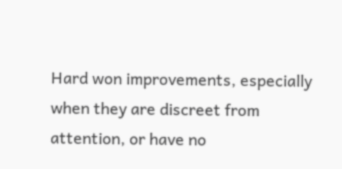Hard won improvements, especially when they are discreet from attention, or have no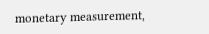monetary measurement,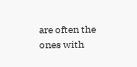are often the ones with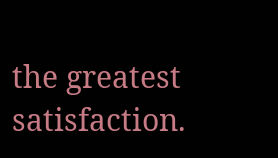the greatest satisfaction.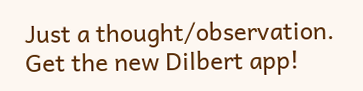Just a thought/observation.
Get the new Dilbert app!